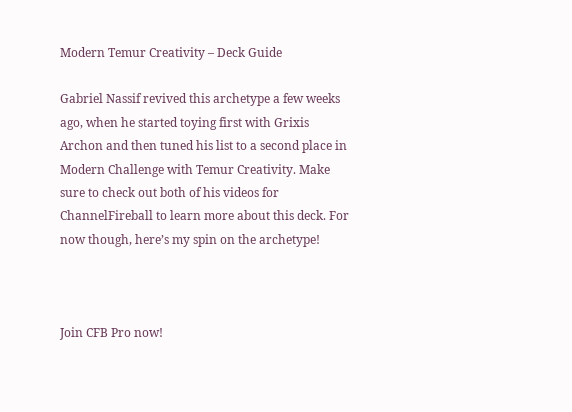Modern Temur Creativity – Deck Guide

Gabriel Nassif revived this archetype a few weeks ago, when he started toying first with Grixis Archon and then tuned his list to a second place in Modern Challenge with Temur Creativity. Make sure to check out both of his videos for ChannelFireball to learn more about this deck. For now though, here’s my spin on the archetype!



Join CFB Pro now!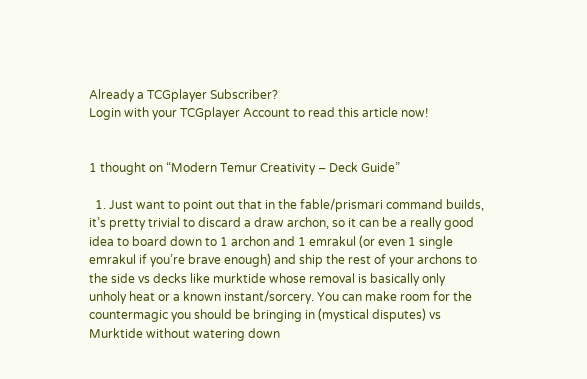Already a TCGplayer Subscriber?
Login with your TCGplayer Account to read this article now!


1 thought on “Modern Temur Creativity – Deck Guide”

  1. Just want to point out that in the fable/prismari command builds, it’s pretty trivial to discard a draw archon, so it can be a really good idea to board down to 1 archon and 1 emrakul (or even 1 single emrakul if you’re brave enough) and ship the rest of your archons to the side vs decks like murktide whose removal is basically only unholy heat or a known instant/sorcery. You can make room for the countermagic you should be bringing in (mystical disputes) vs Murktide without watering down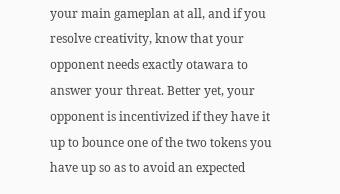your main gameplan at all, and if you resolve creativity, know that your opponent needs exactly otawara to answer your threat. Better yet, your opponent is incentivized if they have it up to bounce one of the two tokens you have up so as to avoid an expected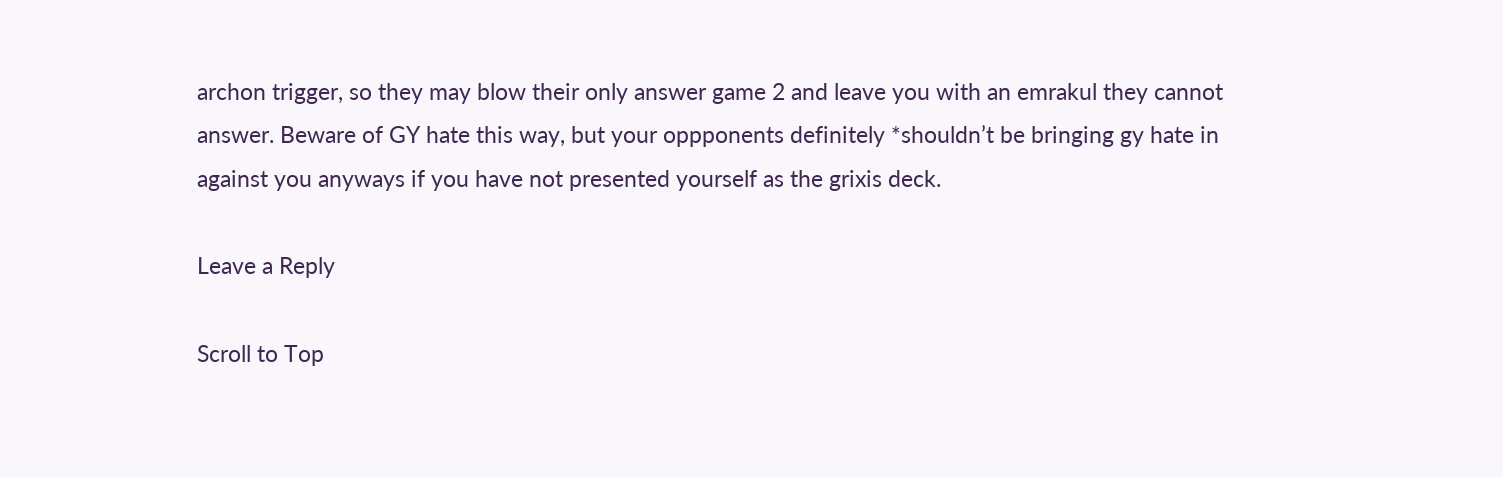archon trigger, so they may blow their only answer game 2 and leave you with an emrakul they cannot answer. Beware of GY hate this way, but your oppponents definitely *shouldn’t be bringing gy hate in against you anyways if you have not presented yourself as the grixis deck.

Leave a Reply

Scroll to Top